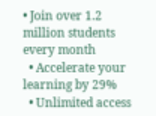• Join over 1.2 million students every month
  • Accelerate your learning by 29%
  • Unlimited access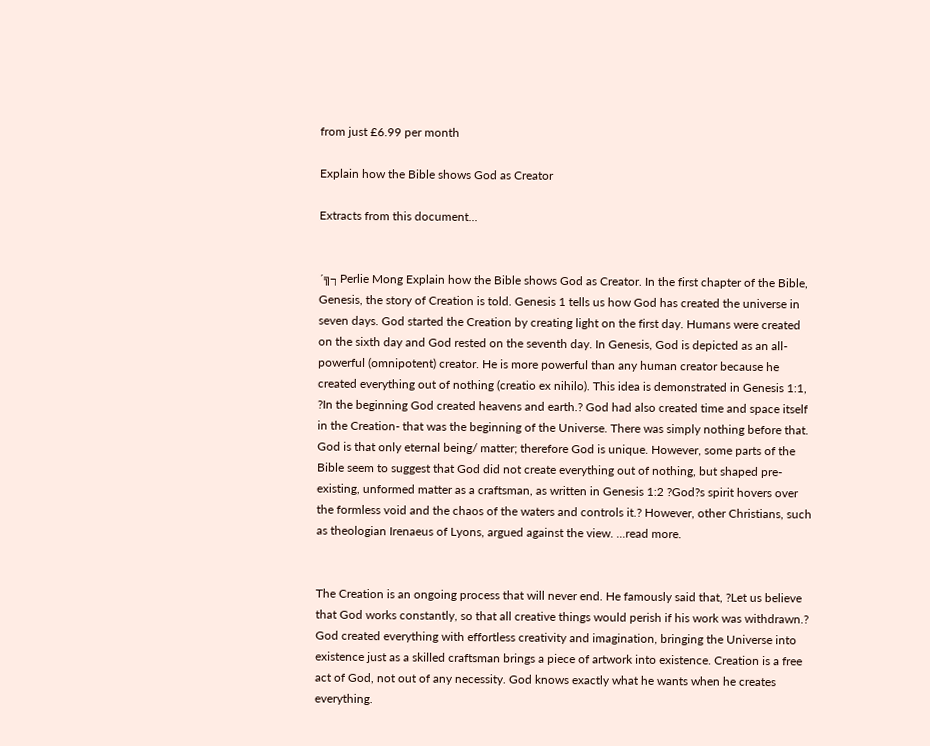from just £6.99 per month

Explain how the Bible shows God as Creator

Extracts from this document...


´╗┐Perlie Mong Explain how the Bible shows God as Creator. In the first chapter of the Bible, Genesis, the story of Creation is told. Genesis 1 tells us how God has created the universe in seven days. God started the Creation by creating light on the first day. Humans were created on the sixth day and God rested on the seventh day. In Genesis, God is depicted as an all-powerful (omnipotent) creator. He is more powerful than any human creator because he created everything out of nothing (creatio ex nihilo). This idea is demonstrated in Genesis 1:1, ?In the beginning God created heavens and earth.? God had also created time and space itself in the Creation- that was the beginning of the Universe. There was simply nothing before that. God is that only eternal being/ matter; therefore God is unique. However, some parts of the Bible seem to suggest that God did not create everything out of nothing, but shaped pre-existing, unformed matter as a craftsman, as written in Genesis 1:2 ?God?s spirit hovers over the formless void and the chaos of the waters and controls it.? However, other Christians, such as theologian Irenaeus of Lyons, argued against the view. ...read more.


The Creation is an ongoing process that will never end. He famously said that, ?Let us believe that God works constantly, so that all creative things would perish if his work was withdrawn.? God created everything with effortless creativity and imagination, bringing the Universe into existence just as a skilled craftsman brings a piece of artwork into existence. Creation is a free act of God, not out of any necessity. God knows exactly what he wants when he creates everything.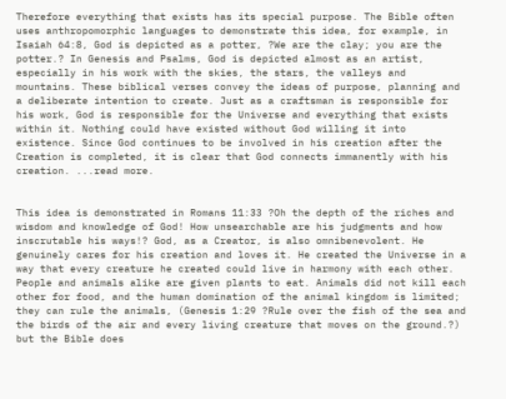Therefore everything that exists has its special purpose. The Bible often uses anthropomorphic languages to demonstrate this idea, for example, in Isaiah 64:8, God is depicted as a potter, ?We are the clay; you are the potter.? In Genesis and Psalms, God is depicted almost as an artist, especially in his work with the skies, the stars, the valleys and mountains. These biblical verses convey the ideas of purpose, planning and a deliberate intention to create. Just as a craftsman is responsible for his work, God is responsible for the Universe and everything that exists within it. Nothing could have existed without God willing it into existence. Since God continues to be involved in his creation after the Creation is completed, it is clear that God connects immanently with his creation. ...read more.


This idea is demonstrated in Romans 11:33 ?Oh the depth of the riches and wisdom and knowledge of God! How unsearchable are his judgments and how inscrutable his ways!? God, as a Creator, is also omnibenevolent. He genuinely cares for his creation and loves it. He created the Universe in a way that every creature he created could live in harmony with each other. People and animals alike are given plants to eat. Animals did not kill each other for food, and the human domination of the animal kingdom is limited; they can rule the animals, (Genesis 1:29 ?Rule over the fish of the sea and the birds of the air and every living creature that moves on the ground.?) but the Bible does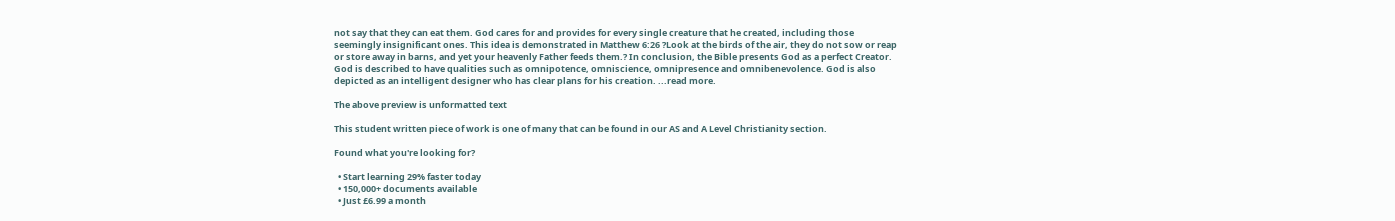not say that they can eat them. God cares for and provides for every single creature that he created, including those seemingly insignificant ones. This idea is demonstrated in Matthew 6:26 ?Look at the birds of the air, they do not sow or reap or store away in barns, and yet your heavenly Father feeds them.? In conclusion, the Bible presents God as a perfect Creator. God is described to have qualities such as omnipotence, omniscience, omnipresence and omnibenevolence. God is also depicted as an intelligent designer who has clear plans for his creation. ...read more.

The above preview is unformatted text

This student written piece of work is one of many that can be found in our AS and A Level Christianity section.

Found what you're looking for?

  • Start learning 29% faster today
  • 150,000+ documents available
  • Just £6.99 a month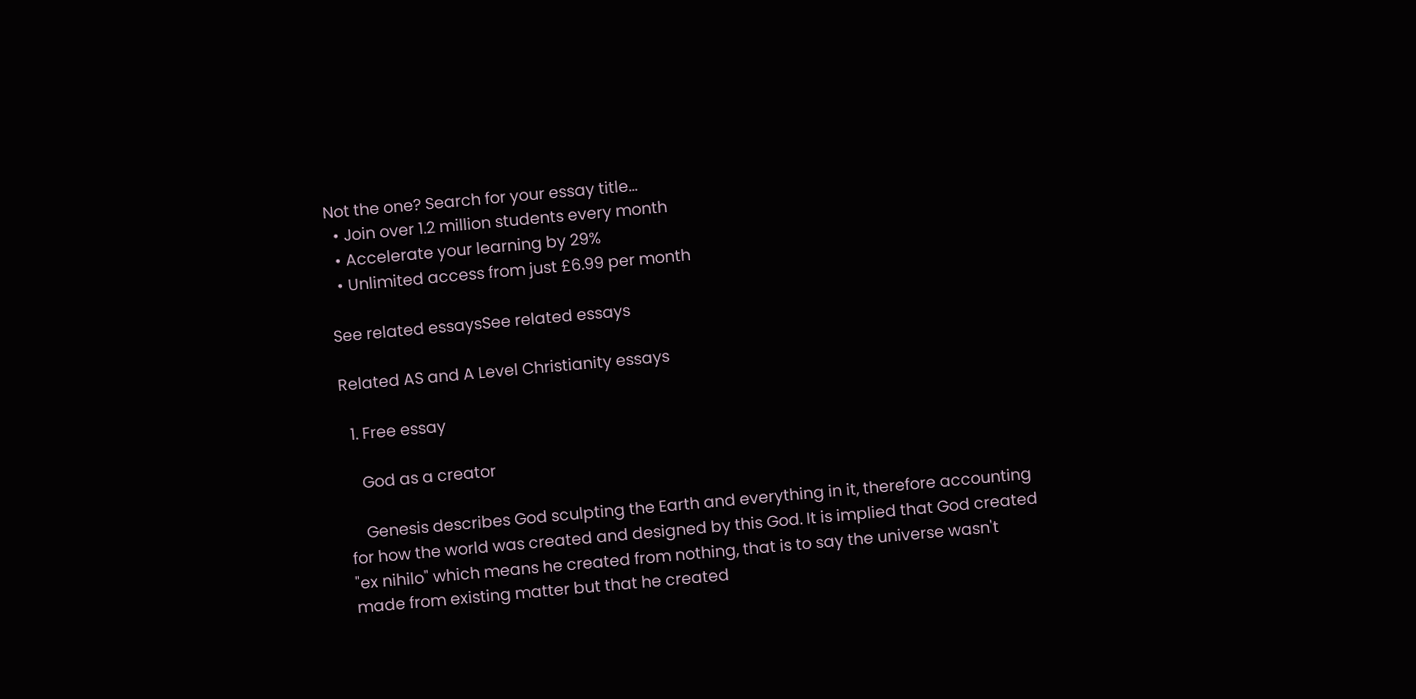Not the one? Search for your essay title...
  • Join over 1.2 million students every month
  • Accelerate your learning by 29%
  • Unlimited access from just £6.99 per month

See related essaysSee related essays

Related AS and A Level Christianity essays

  1. Free essay

    God as a creator

    Genesis describes God sculpting the Earth and everything in it, therefore accounting for how the world was created and designed by this God. It is implied that God created "ex nihilo" which means he created from nothing, that is to say the universe wasn't made from existing matter but that he created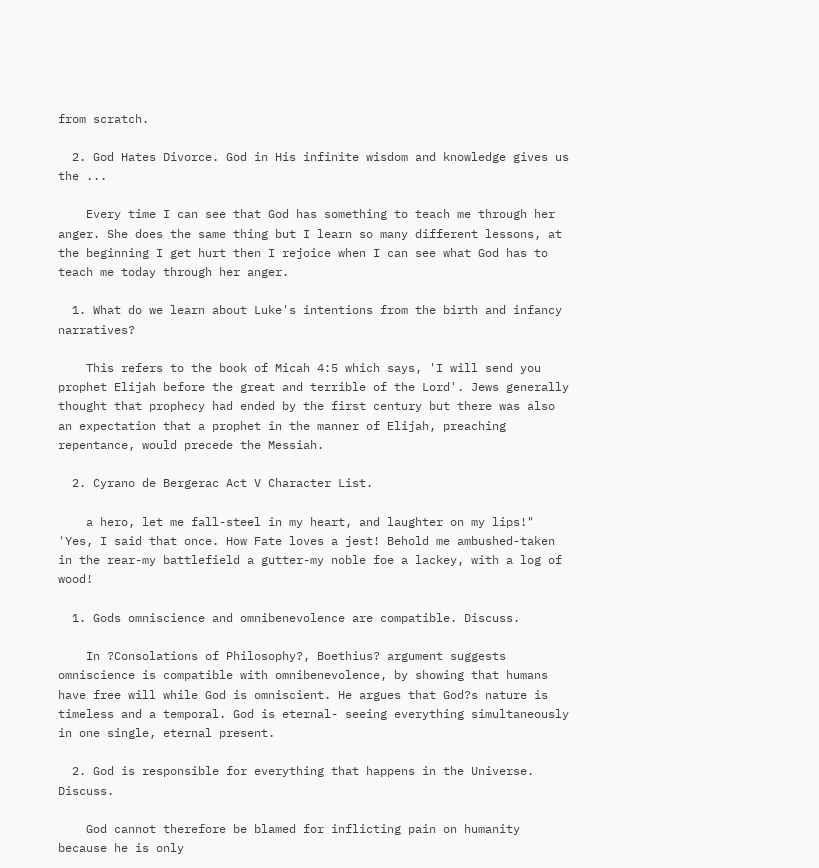from scratch.

  2. God Hates Divorce. God in His infinite wisdom and knowledge gives us the ...

    Every time I can see that God has something to teach me through her anger. She does the same thing but I learn so many different lessons, at the beginning I get hurt then I rejoice when I can see what God has to teach me today through her anger.

  1. What do we learn about Luke's intentions from the birth and infancy narratives?

    This refers to the book of Micah 4:5 which says, 'I will send you prophet Elijah before the great and terrible of the Lord'. Jews generally thought that prophecy had ended by the first century but there was also an expectation that a prophet in the manner of Elijah, preaching repentance, would precede the Messiah.

  2. Cyrano de Bergerac Act V Character List.

    a hero, let me fall-steel in my heart, and laughter on my lips!" 'Yes, I said that once. How Fate loves a jest! Behold me ambushed-taken in the rear-my battlefield a gutter-my noble foe a lackey, with a log of wood!

  1. Gods omniscience and omnibenevolence are compatible. Discuss.

    In ?Consolations of Philosophy?, Boethius? argument suggests omniscience is compatible with omnibenevolence, by showing that humans have free will while God is omniscient. He argues that God?s nature is timeless and a temporal. God is eternal- seeing everything simultaneously in one single, eternal present.

  2. God is responsible for everything that happens in the Universe. Discuss.

    God cannot therefore be blamed for inflicting pain on humanity because he is only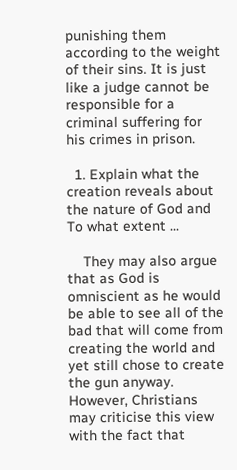punishing them according to the weight of their sins. It is just like a judge cannot be responsible for a criminal suffering for his crimes in prison.

  1. Explain what the creation reveals about the nature of God and To what extent ...

    They may also argue that as God is omniscient as he would be able to see all of the bad that will come from creating the world and yet still chose to create the gun anyway. However, Christians may criticise this view with the fact that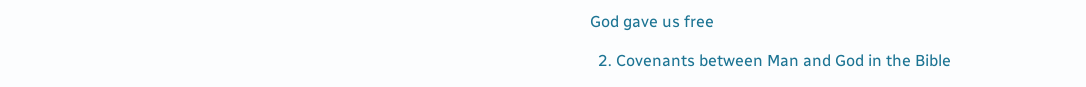God gave us free

  2. Covenants between Man and God in the Bible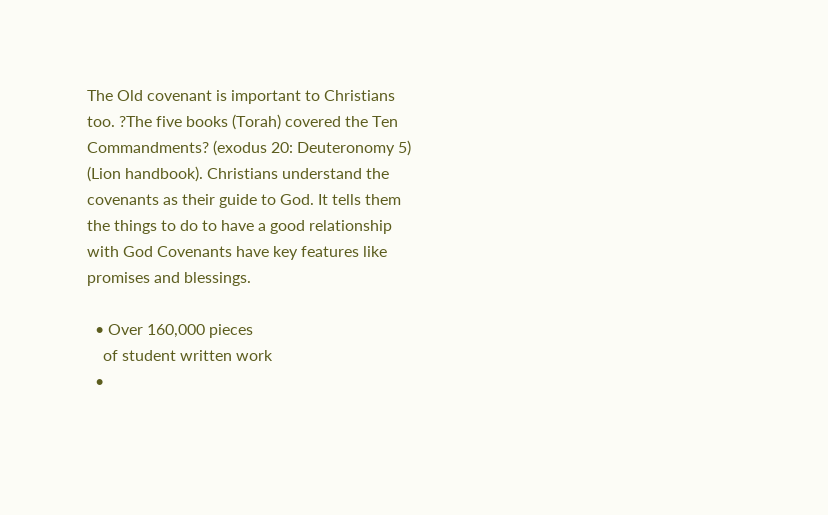The Old covenant is important to Christians too. ?The five books (Torah) covered the Ten Commandments? (exodus 20: Deuteronomy 5) (Lion handbook). Christians understand the covenants as their guide to God. It tells them the things to do to have a good relationship with God Covenants have key features like promises and blessings.

  • Over 160,000 pieces
    of student written work
  •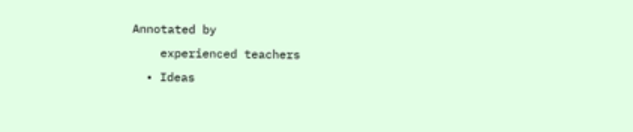Annotated by
    experienced teachers
  • Ideas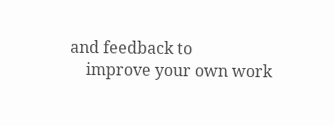and feedback to
    improve your own work